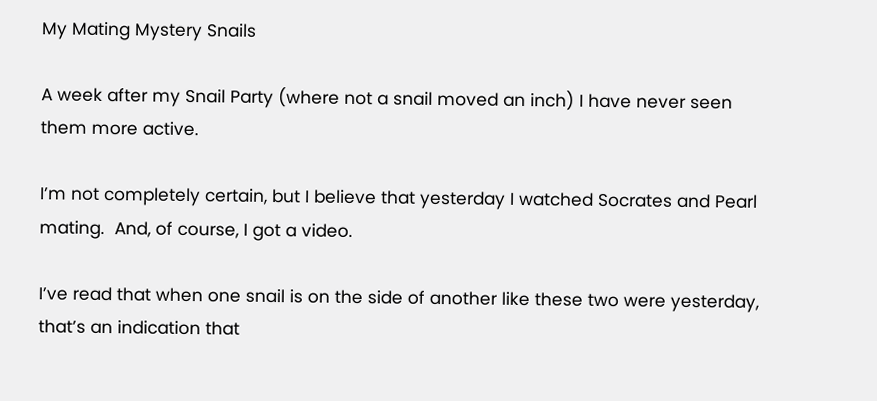My Mating Mystery Snails

A week after my Snail Party (where not a snail moved an inch) I have never seen them more active.

I’m not completely certain, but I believe that yesterday I watched Socrates and Pearl mating.  And, of course, I got a video.

I’ve read that when one snail is on the side of another like these two were yesterday, that’s an indication that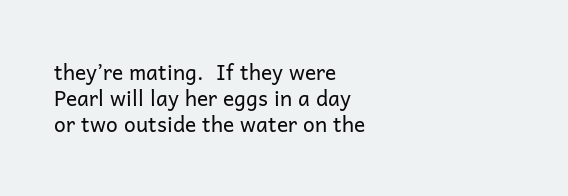they’re mating.  If they were Pearl will lay her eggs in a day or two outside the water on the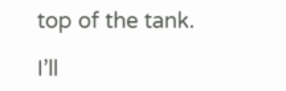top of the tank.

I’ll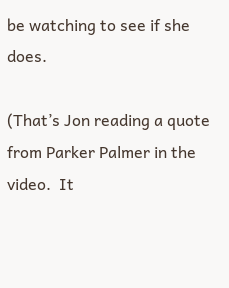be watching to see if she does.

(That’s Jon reading a quote from Parker Palmer in the video.  It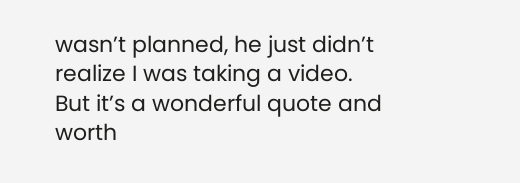wasn’t planned, he just didn’t realize I was taking a video.  But it’s a wonderful quote and worth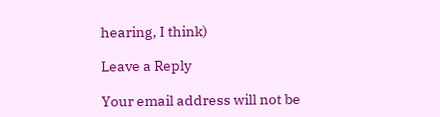hearing, I think)

Leave a Reply

Your email address will not be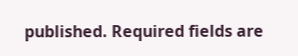published. Required fields are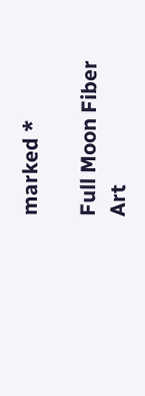marked *

Full Moon Fiber Art